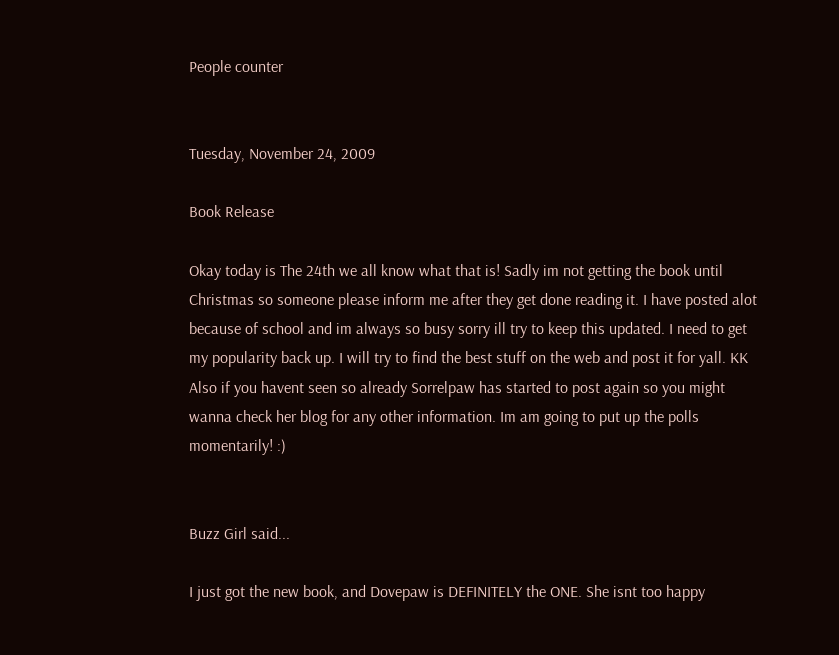People counter


Tuesday, November 24, 2009

Book Release

Okay today is The 24th we all know what that is! Sadly im not getting the book until Christmas so someone please inform me after they get done reading it. I have posted alot because of school and im always so busy sorry ill try to keep this updated. I need to get my popularity back up. I will try to find the best stuff on the web and post it for yall. KK Also if you havent seen so already Sorrelpaw has started to post again so you might wanna check her blog for any other information. Im am going to put up the polls momentarily! :)


Buzz Girl said...

I just got the new book, and Dovepaw is DEFINITELY the ONE. She isnt too happy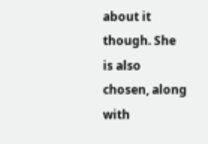about it though. She is also chosen, along with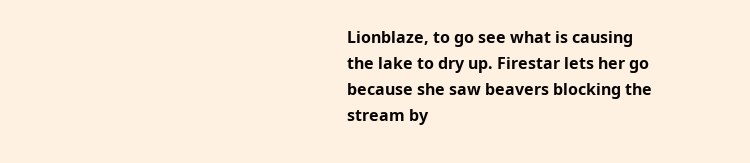Lionblaze, to go see what is causing the lake to dry up. Firestar lets her go because she saw beavers blocking the stream by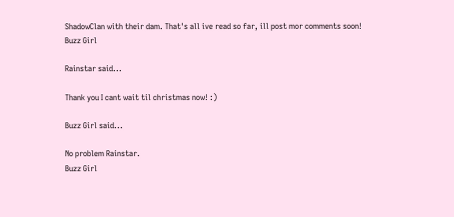ShadowClan with their dam. That's all ive read so far, ill post mor comments soon!
Buzz Girl

Rainstar said...

Thank you I cant wait til christmas now! :)

Buzz Girl said...

No problem Rainstar.
Buzz Girl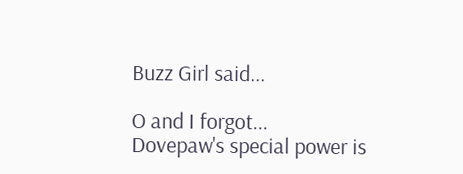Buzz Girl said...

O and I forgot...
Dovepaw's special power is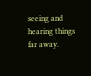seeing and hearing things far away.